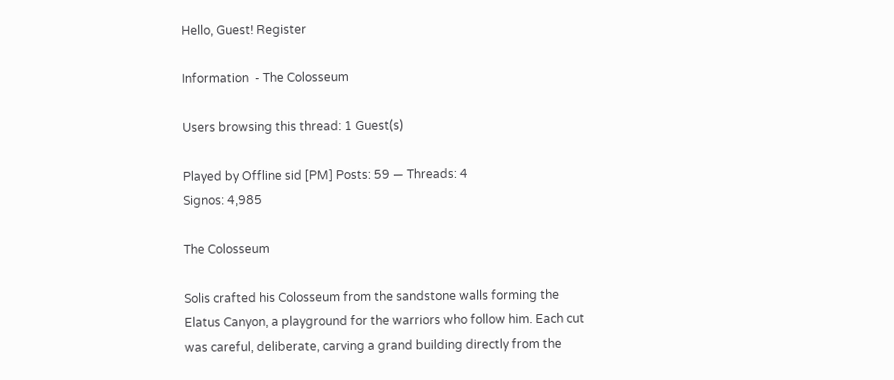Hello, Guest! Register

Information  - The Colosseum

Users browsing this thread: 1 Guest(s)

Played by Offline sid [PM] Posts: 59 — Threads: 4
Signos: 4,985

The Colosseum

Solis crafted his Colosseum from the sandstone walls forming the Elatus Canyon, a playground for the warriors who follow him. Each cut was careful, deliberate, carving a grand building directly from the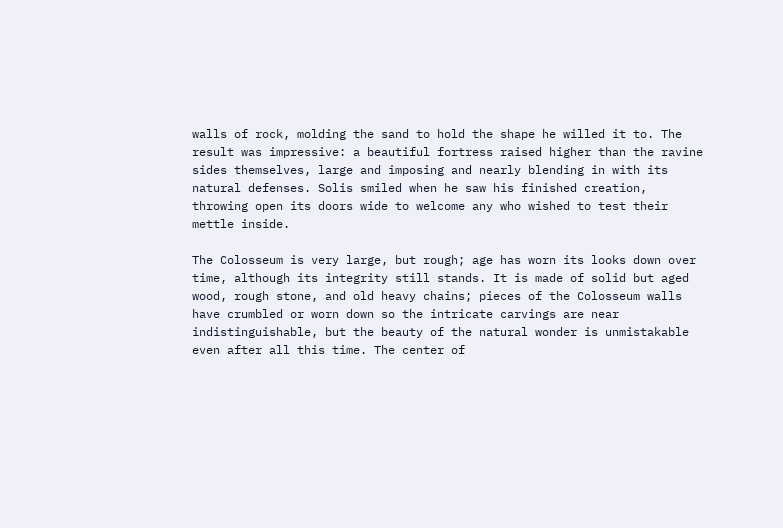walls of rock, molding the sand to hold the shape he willed it to. The result was impressive: a beautiful fortress raised higher than the ravine sides themselves, large and imposing and nearly blending in with its natural defenses. Solis smiled when he saw his finished creation, throwing open its doors wide to welcome any who wished to test their mettle inside.

The Colosseum is very large, but rough; age has worn its looks down over time, although its integrity still stands. It is made of solid but aged wood, rough stone, and old heavy chains; pieces of the Colosseum walls have crumbled or worn down so the intricate carvings are near indistinguishable, but the beauty of the natural wonder is unmistakable even after all this time. The center of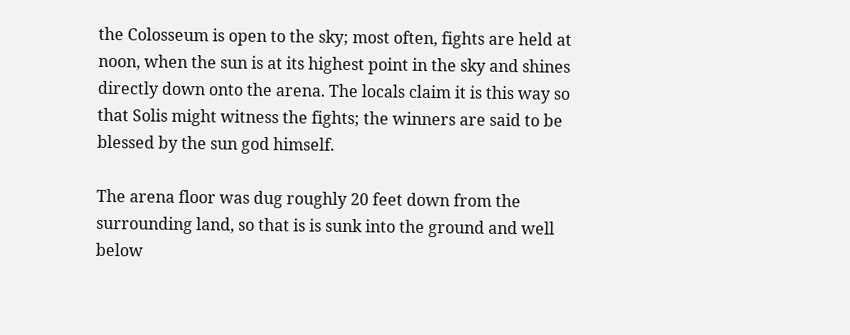the Colosseum is open to the sky; most often, fights are held at noon, when the sun is at its highest point in the sky and shines directly down onto the arena. The locals claim it is this way so that Solis might witness the fights; the winners are said to be blessed by the sun god himself.

The arena floor was dug roughly 20 feet down from the surrounding land, so that is is sunk into the ground and well below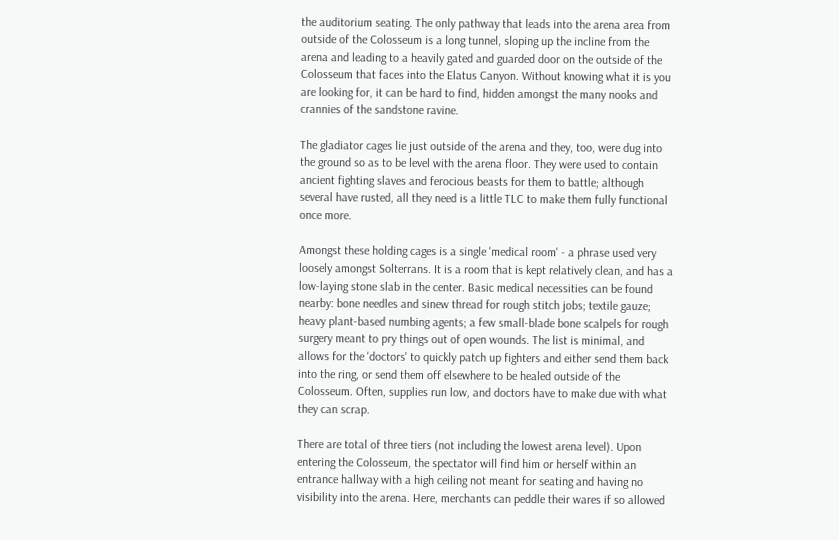the auditorium seating. The only pathway that leads into the arena area from outside of the Colosseum is a long tunnel, sloping up the incline from the arena and leading to a heavily gated and guarded door on the outside of the Colosseum that faces into the Elatus Canyon. Without knowing what it is you are looking for, it can be hard to find, hidden amongst the many nooks and crannies of the sandstone ravine.

The gladiator cages lie just outside of the arena and they, too, were dug into the ground so as to be level with the arena floor. They were used to contain ancient fighting slaves and ferocious beasts for them to battle; although several have rusted, all they need is a little TLC to make them fully functional once more.

Amongst these holding cages is a single 'medical room' - a phrase used very loosely amongst Solterrans. It is a room that is kept relatively clean, and has a low-laying stone slab in the center. Basic medical necessities can be found nearby: bone needles and sinew thread for rough stitch jobs; textile gauze; heavy plant-based numbing agents; a few small-blade bone scalpels for rough surgery meant to pry things out of open wounds. The list is minimal, and allows for the 'doctors' to quickly patch up fighters and either send them back into the ring, or send them off elsewhere to be healed outside of the Colosseum. Often, supplies run low, and doctors have to make due with what they can scrap.

There are total of three tiers (not including the lowest arena level). Upon entering the Colosseum, the spectator will find him or herself within an entrance hallway with a high ceiling not meant for seating and having no visibility into the arena. Here, merchants can peddle their wares if so allowed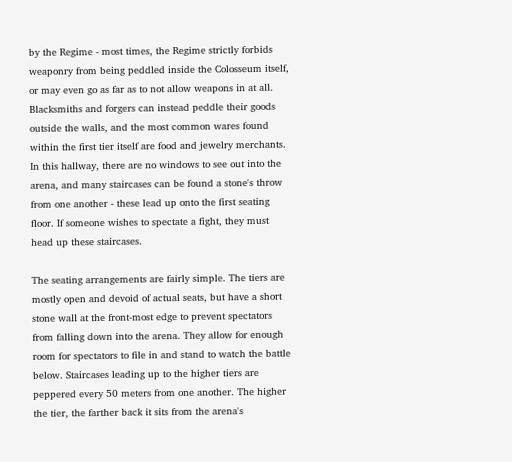by the Regime - most times, the Regime strictly forbids weaponry from being peddled inside the Colosseum itself, or may even go as far as to not allow weapons in at all. Blacksmiths and forgers can instead peddle their goods outside the walls, and the most common wares found within the first tier itself are food and jewelry merchants. In this hallway, there are no windows to see out into the arena, and many staircases can be found a stone's throw from one another - these lead up onto the first seating floor. If someone wishes to spectate a fight, they must head up these staircases.

The seating arrangements are fairly simple. The tiers are mostly open and devoid of actual seats, but have a short stone wall at the front-most edge to prevent spectators from falling down into the arena. They allow for enough room for spectators to file in and stand to watch the battle below. Staircases leading up to the higher tiers are peppered every 50 meters from one another. The higher the tier, the farther back it sits from the arena's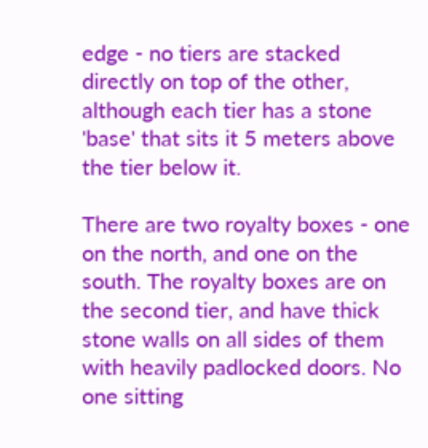edge - no tiers are stacked directly on top of the other, although each tier has a stone 'base' that sits it 5 meters above the tier below it.

There are two royalty boxes - one on the north, and one on the south. The royalty boxes are on the second tier, and have thick stone walls on all sides of them with heavily padlocked doors. No one sitting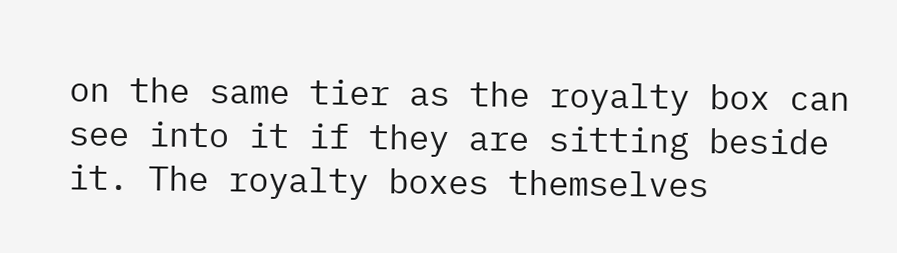on the same tier as the royalty box can see into it if they are sitting beside it. The royalty boxes themselves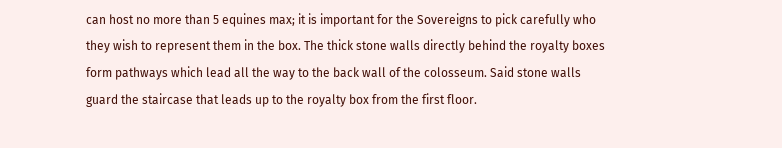can host no more than 5 equines max; it is important for the Sovereigns to pick carefully who they wish to represent them in the box. The thick stone walls directly behind the royalty boxes form pathways which lead all the way to the back wall of the colosseum. Said stone walls guard the staircase that leads up to the royalty box from the first floor.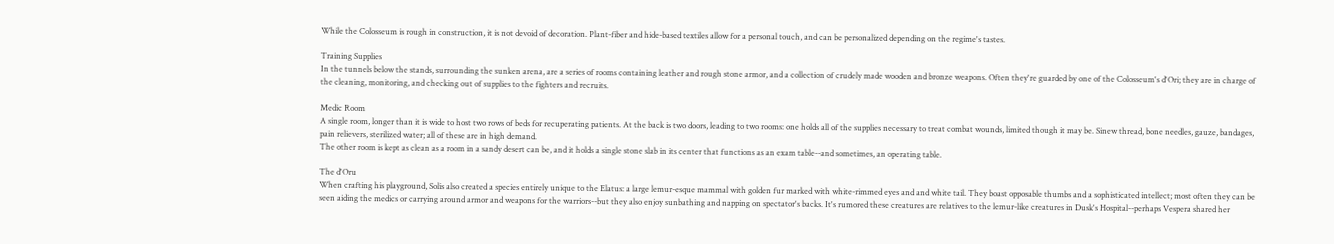While the Colosseum is rough in construction, it is not devoid of decoration. Plant-fiber and hide-based textiles allow for a personal touch, and can be personalized depending on the regime's tastes.

Training Supplies
In the tunnels below the stands, surrounding the sunken arena, are a series of rooms containing leather and rough stone armor, and a collection of crudely made wooden and bronze weapons. Often they're guarded by one of the Colosseum's d'Ori; they are in charge of the cleaning, monitoring, and checking out of supplies to the fighters and recruits.

Medic Room
A single room, longer than it is wide to host two rows of beds for recuperating patients. At the back is two doors, leading to two rooms: one holds all of the supplies necessary to treat combat wounds, limited though it may be. Sinew thread, bone needles, gauze, bandages, pain relievers, sterilized water; all of these are in high demand.
The other room is kept as clean as a room in a sandy desert can be, and it holds a single stone slab in its center that functions as an exam table--and sometimes, an operating table.

The d'Oru
When crafting his playground, Solis also created a species entirely unique to the Elatus: a large lemur-esque mammal with golden fur marked with white-rimmed eyes and and white tail. They boast opposable thumbs and a sophisticated intellect; most often they can be seen aiding the medics or carrying around armor and weapons for the warriors--but they also enjoy sunbathing and napping on spectator's backs. It's rumored these creatures are relatives to the lemur-like creatures in Dusk's Hospital--perhaps Vespera shared her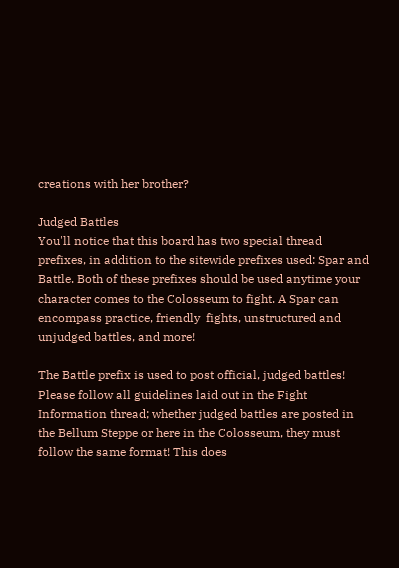creations with her brother?

Judged Battles
You'll notice that this board has two special thread prefixes, in addition to the sitewide prefixes used: Spar and Battle. Both of these prefixes should be used anytime your character comes to the Colosseum to fight. A Spar can encompass practice, friendly  fights, unstructured and unjudged battles, and more!

The Battle prefix is used to post official, judged battles! Please follow all guidelines laid out in the Fight Information thread; whether judged battles are posted in the Bellum Steppe or here in the Colosseum, they must follow the same format! This does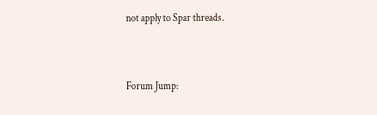not apply to Spar threads.



Forum Jump: